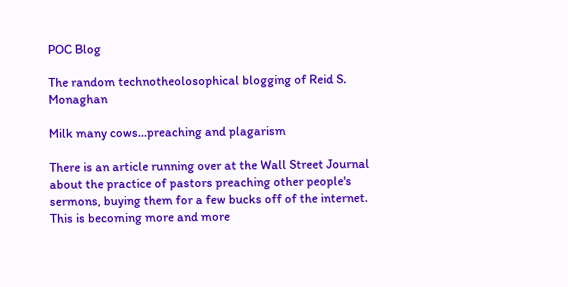POC Blog

The random technotheolosophical blogging of Reid S. Monaghan

Milk many cows...preaching and plagarism

There is an article running over at the Wall Street Journal about the practice of pastors preaching other people's sermons, buying them for a few bucks off of the internet.  This is becoming more and more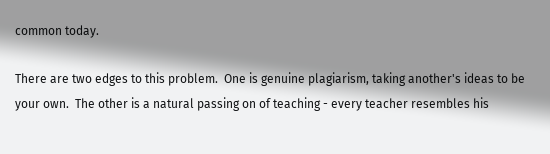common today.

There are two edges to this problem.  One is genuine plagiarism, taking another's ideas to be your own.  The other is a natural passing on of teaching - every teacher resembles his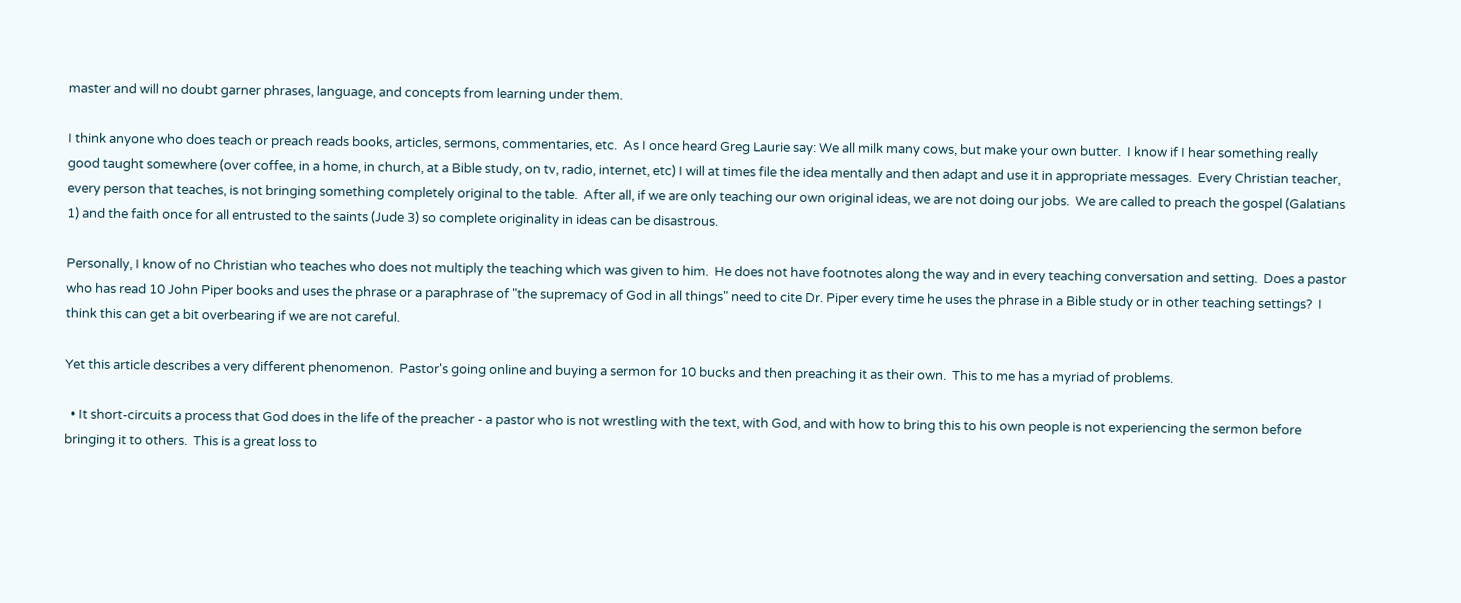master and will no doubt garner phrases, language, and concepts from learning under them.

I think anyone who does teach or preach reads books, articles, sermons, commentaries, etc.  As I once heard Greg Laurie say: We all milk many cows, but make your own butter.  I know if I hear something really good taught somewhere (over coffee, in a home, in church, at a Bible study, on tv, radio, internet, etc) I will at times file the idea mentally and then adapt and use it in appropriate messages.  Every Christian teacher, every person that teaches, is not bringing something completely original to the table.  After all, if we are only teaching our own original ideas, we are not doing our jobs.  We are called to preach the gospel (Galatians 1) and the faith once for all entrusted to the saints (Jude 3) so complete originality in ideas can be disastrous.

Personally, I know of no Christian who teaches who does not multiply the teaching which was given to him.  He does not have footnotes along the way and in every teaching conversation and setting.  Does a pastor who has read 10 John Piper books and uses the phrase or a paraphrase of "the supremacy of God in all things" need to cite Dr. Piper every time he uses the phrase in a Bible study or in other teaching settings?  I think this can get a bit overbearing if we are not careful.

Yet this article describes a very different phenomenon.  Pastor's going online and buying a sermon for 10 bucks and then preaching it as their own.  This to me has a myriad of problems.

  • It short-circuits a process that God does in the life of the preacher - a pastor who is not wrestling with the text, with God, and with how to bring this to his own people is not experiencing the sermon before bringing it to others.  This is a great loss to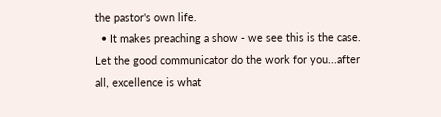the pastor's own life.
  • It makes preaching a show - we see this is the case. Let the good communicator do the work for you...after all, excellence is what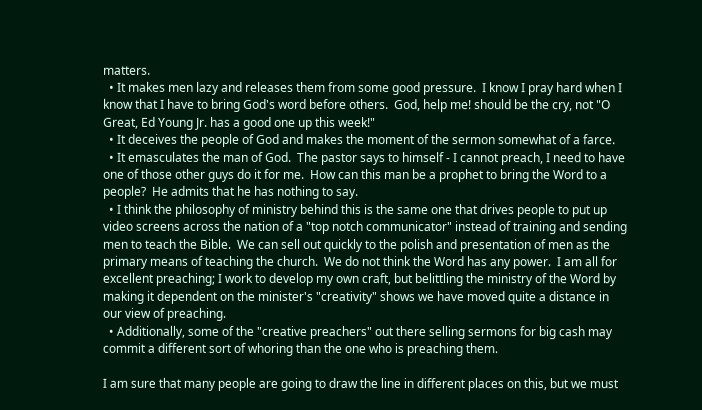matters.
  • It makes men lazy and releases them from some good pressure.  I know I pray hard when I know that I have to bring God's word before others.  God, help me! should be the cry, not "O Great, Ed Young Jr. has a good one up this week!"
  • It deceives the people of God and makes the moment of the sermon somewhat of a farce.
  • It emasculates the man of God.  The pastor says to himself - I cannot preach, I need to have one of those other guys do it for me.  How can this man be a prophet to bring the Word to a people?  He admits that he has nothing to say.
  • I think the philosophy of ministry behind this is the same one that drives people to put up video screens across the nation of a "top notch communicator" instead of training and sending men to teach the Bible.  We can sell out quickly to the polish and presentation of men as the primary means of teaching the church.  We do not think the Word has any power.  I am all for excellent preaching; I work to develop my own craft, but belittling the ministry of the Word by making it dependent on the minister's "creativity" shows we have moved quite a distance in our view of preaching.
  • Additionally, some of the "creative preachers" out there selling sermons for big cash may commit a different sort of whoring than the one who is preaching them.

I am sure that many people are going to draw the line in different places on this, but we must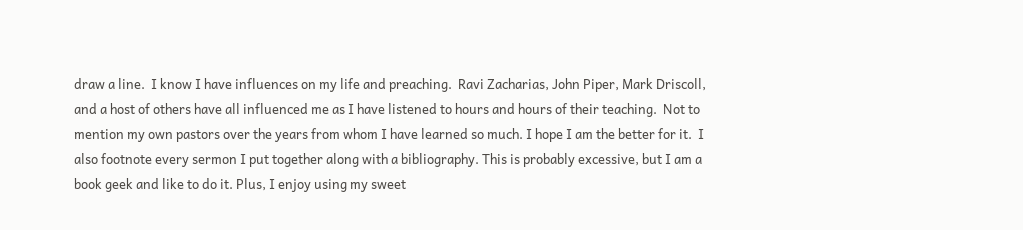draw a line.  I know I have influences on my life and preaching.  Ravi Zacharias, John Piper, Mark Driscoll, and a host of others have all influenced me as I have listened to hours and hours of their teaching.  Not to mention my own pastors over the years from whom I have learned so much. I hope I am the better for it.  I also footnote every sermon I put together along with a bibliography. This is probably excessive, but I am a book geek and like to do it. Plus, I enjoy using my sweet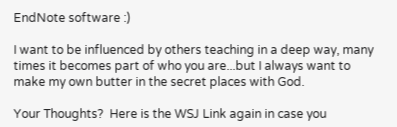EndNote software :)

I want to be influenced by others teaching in a deep way, many times it becomes part of who you are...but I always want to make my own butter in the secret places with God.

Your Thoughts?  Here is the WSJ Link again in case you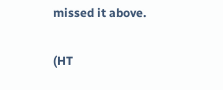missed it above.

(HT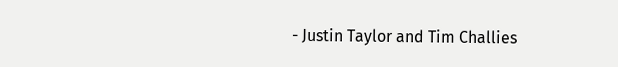- Justin Taylor and Tim Challies